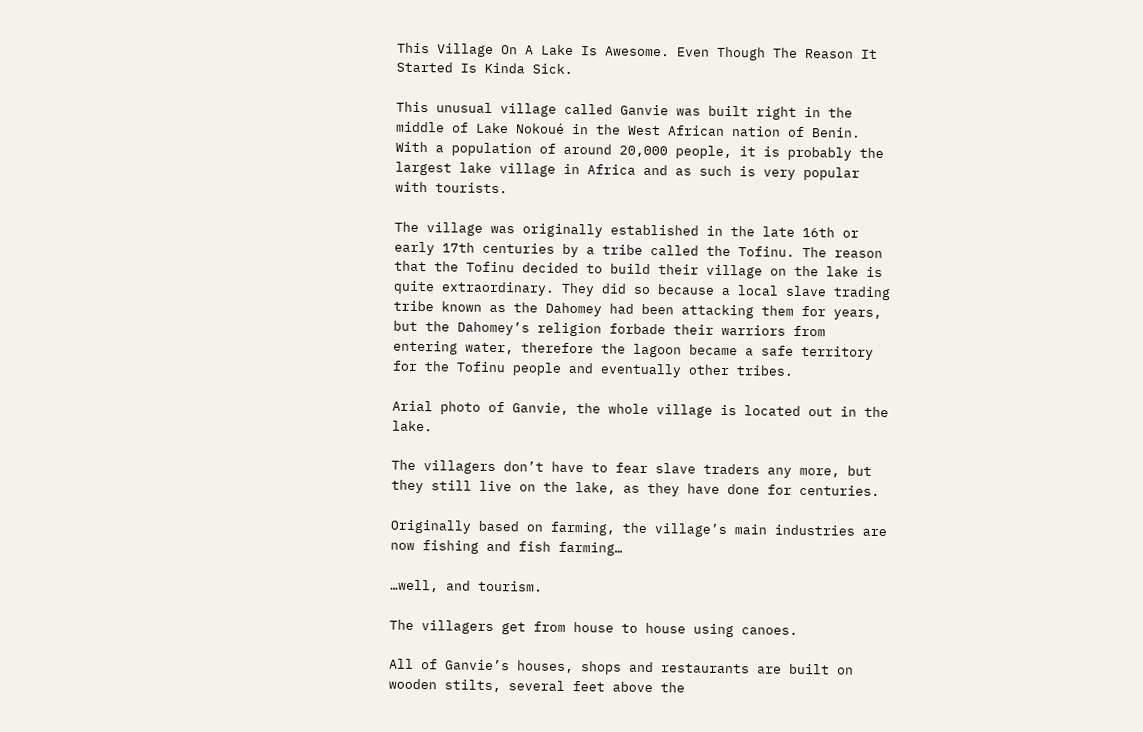This Village On A Lake Is Awesome. Even Though The Reason It Started Is Kinda Sick.

This unusual village called Ganvie was built right in the middle of Lake Nokoué in the West African nation of Benin. With a population of around 20,000 people, it is probably the largest lake village in Africa and as such is very popular with tourists.

The village was originally established in the late 16th or early 17th centuries by a tribe called the Tofinu. The reason that the Tofinu decided to build their village on the lake is quite extraordinary. They did so because a local slave trading tribe known as the Dahomey had been attacking them for years, but the Dahomey’s religion forbade their warriors from entering water, therefore the lagoon became a safe territory for the Tofinu people and eventually other tribes.

Arial photo of Ganvie, the whole village is located out in the lake.

The villagers don’t have to fear slave traders any more, but they still live on the lake, as they have done for centuries.

Originally based on farming, the village’s main industries are now fishing and fish farming…

…well, and tourism.

The villagers get from house to house using canoes.

All of Ganvie’s houses, shops and restaurants are built on wooden stilts, several feet above the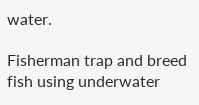water.

Fisherman trap and breed fish using underwater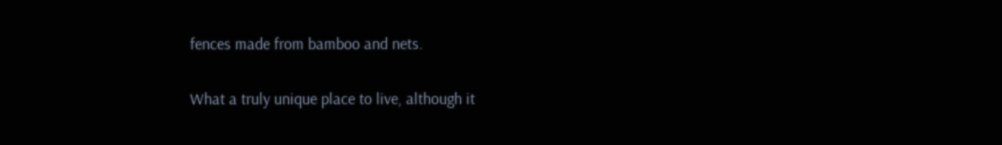fences made from bamboo and nets.

What a truly unique place to live, although it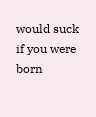would suck if you were born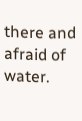there and afraid of water.